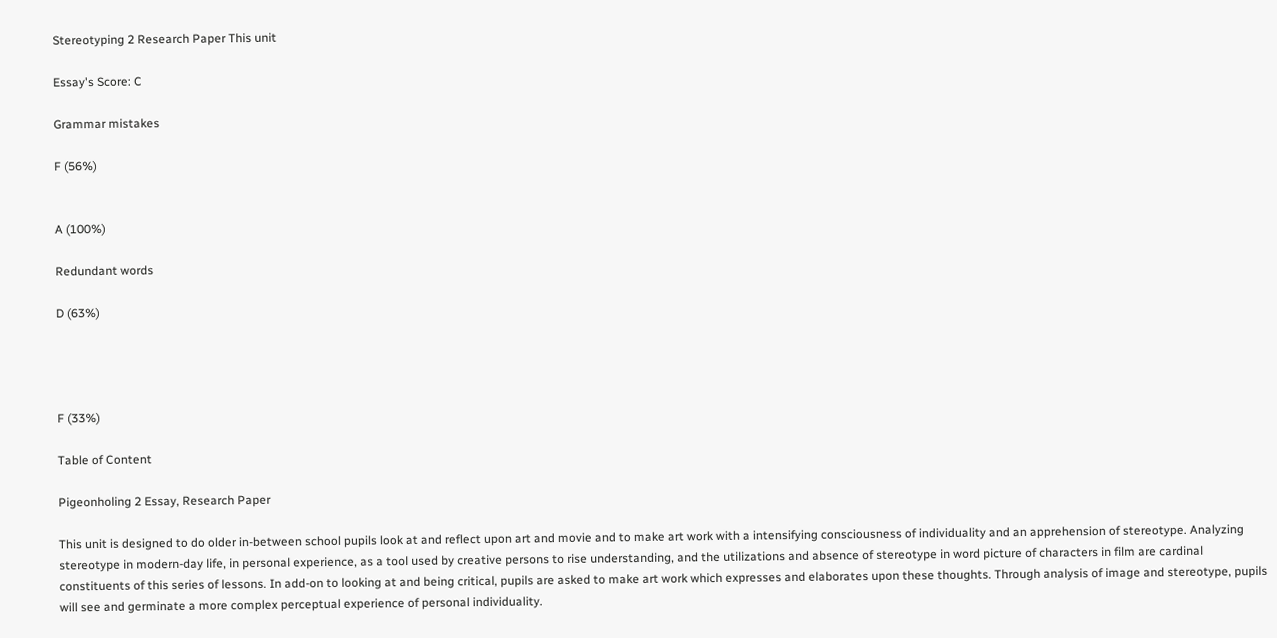Stereotyping 2 Research Paper This unit

Essay's Score: C

Grammar mistakes

F (56%)


A (100%)

Redundant words

D (63%)




F (33%)

Table of Content

Pigeonholing 2 Essay, Research Paper

This unit is designed to do older in-between school pupils look at and reflect upon art and movie and to make art work with a intensifying consciousness of individuality and an apprehension of stereotype. Analyzing stereotype in modern-day life, in personal experience, as a tool used by creative persons to rise understanding, and the utilizations and absence of stereotype in word picture of characters in film are cardinal constituents of this series of lessons. In add-on to looking at and being critical, pupils are asked to make art work which expresses and elaborates upon these thoughts. Through analysis of image and stereotype, pupils will see and germinate a more complex perceptual experience of personal individuality.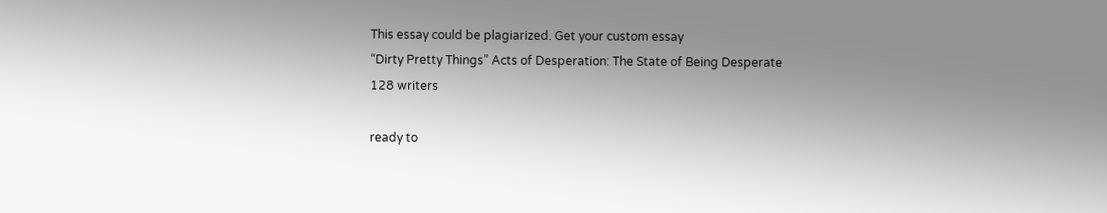This essay could be plagiarized. Get your custom essay
“Dirty Pretty Things” Acts of Desperation: The State of Being Desperate
128 writers

ready to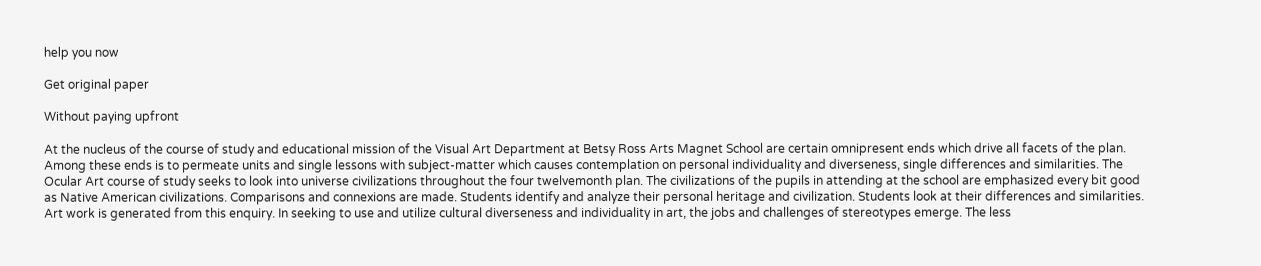help you now

Get original paper

Without paying upfront

At the nucleus of the course of study and educational mission of the Visual Art Department at Betsy Ross Arts Magnet School are certain omnipresent ends which drive all facets of the plan. Among these ends is to permeate units and single lessons with subject-matter which causes contemplation on personal individuality and diverseness, single differences and similarities. The Ocular Art course of study seeks to look into universe civilizations throughout the four twelvemonth plan. The civilizations of the pupils in attending at the school are emphasized every bit good as Native American civilizations. Comparisons and connexions are made. Students identify and analyze their personal heritage and civilization. Students look at their differences and similarities. Art work is generated from this enquiry. In seeking to use and utilize cultural diverseness and individuality in art, the jobs and challenges of stereotypes emerge. The less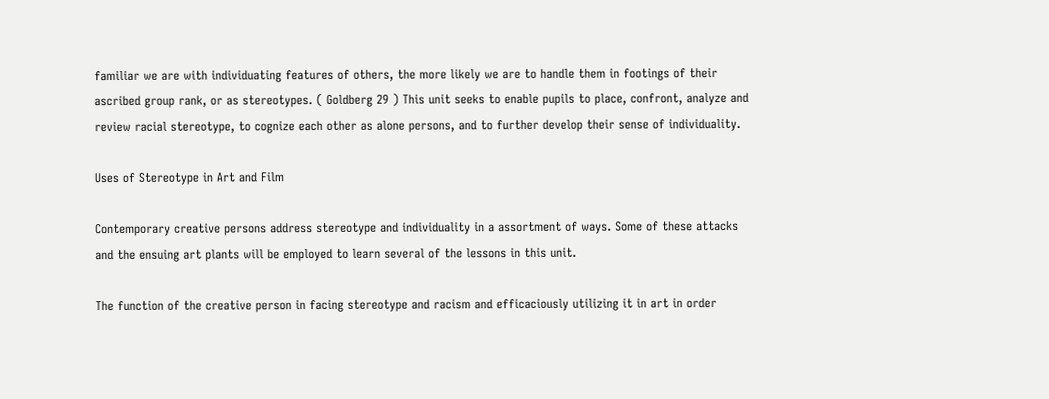familiar we are with individuating features of others, the more likely we are to handle them in footings of their ascribed group rank, or as stereotypes. ( Goldberg 29 ) This unit seeks to enable pupils to place, confront, analyze and review racial stereotype, to cognize each other as alone persons, and to further develop their sense of individuality.

Uses of Stereotype in Art and Film

Contemporary creative persons address stereotype and individuality in a assortment of ways. Some of these attacks and the ensuing art plants will be employed to learn several of the lessons in this unit.

The function of the creative person in facing stereotype and racism and efficaciously utilizing it in art in order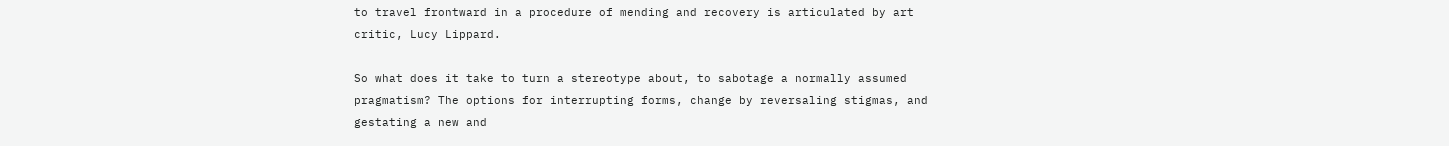to travel frontward in a procedure of mending and recovery is articulated by art critic, Lucy Lippard.

So what does it take to turn a stereotype about, to sabotage a normally assumed pragmatism? The options for interrupting forms, change by reversaling stigmas, and gestating a new and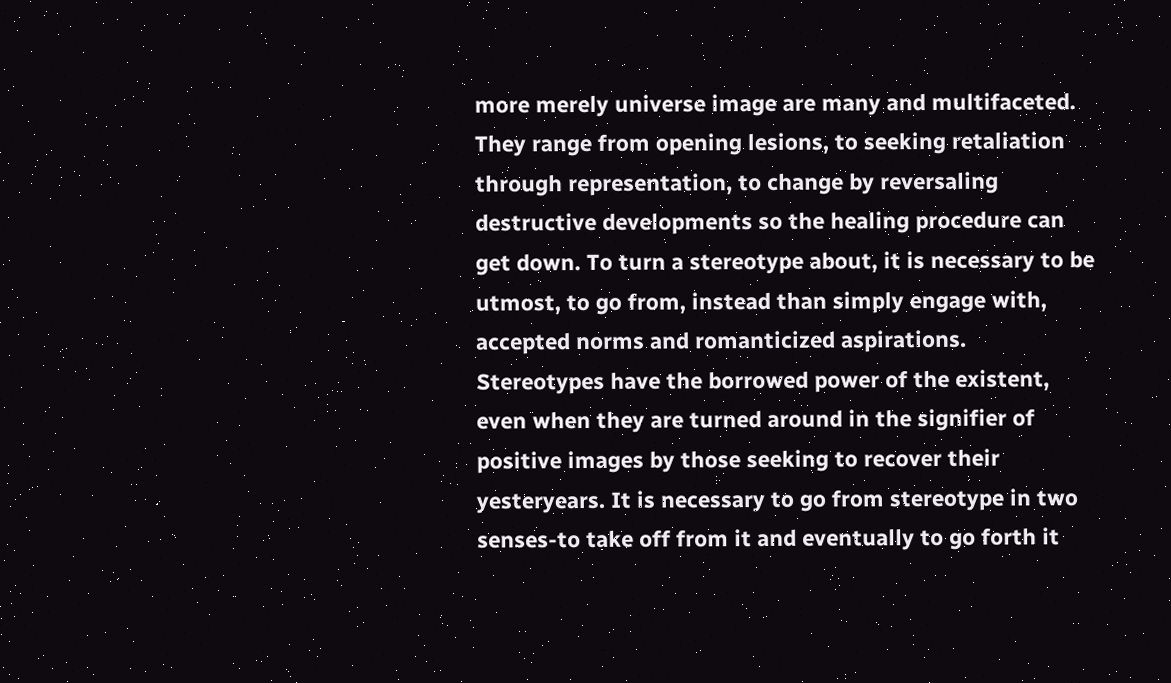more merely universe image are many and multifaceted. They range from opening lesions, to seeking retaliation through representation, to change by reversaling destructive developments so the healing procedure can get down. To turn a stereotype about, it is necessary to be utmost, to go from, instead than simply engage with, accepted norms and romanticized aspirations. Stereotypes have the borrowed power of the existent, even when they are turned around in the signifier of positive images by those seeking to recover their yesteryears. It is necessary to go from stereotype in two senses-to take off from it and eventually to go forth it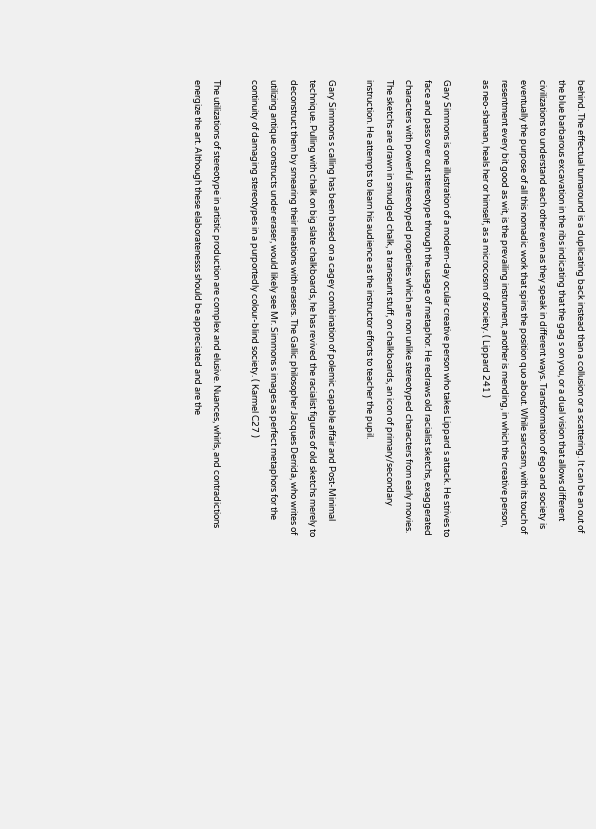behind. The effectual turnaround is a duplicating back instead than a collusion or a scattering. It can be an out of the blue barbarous excavation in the ribs indicating that the gag s on you, or a dual vision that allows different civilizations to understand each other even as they speak in different ways. Transformation of ego and society is eventually the purpose of all this nomadic work that spins the position quo about. While sarcasm, with its touch of resentment every bit good as wit, is the prevailing instrument, another is mending, in which the creative person, as neo-shaman, heals her or himself, as a microcosm of society. ( Lippard 241 )

Gary Simmons is one illustration of a modern-day ocular creative person who takes Lippard s attack. He strives to face and pass over out stereotype through the usage of metaphor. He redraws old racialist sketchs, exaggerated characters with powerful stereotyped properties which are non unlike stereotyped characters from early movies. The sketchs are drawn in smudged chalk, a transeunt stuff, on chalkboards, an icon of primary/secondary instruction. He attempts to learn his audience as the instructor efforts to teacher the pupil.

Gary Simmons s calling has been based on a cagey combination of polemic capable affair and Post-Minimal technique. Pulling with chalk on big slate chalkboards, he has revived the racialist figures of old sketchs merely to deconstruct them by smearing their lineations with erasers. The Gallic philosopher Jacques Derrida, who writes of utilizing antique constructs under eraser, would likely see Mr. Simmons s images as perfect metaphors for the continuity of damaging stereotypes in a purportedly colour-blind society. ( Karmel C27 )

The utilizations of stereotype in artistic production are complex and elusive. Nuances, whirls, and contradictions energize the art. Although these elaboratenesss should be appreciated and are the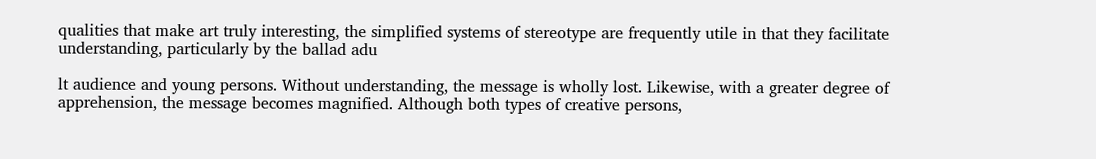qualities that make art truly interesting, the simplified systems of stereotype are frequently utile in that they facilitate understanding, particularly by the ballad adu

lt audience and young persons. Without understanding, the message is wholly lost. Likewise, with a greater degree of apprehension, the message becomes magnified. Although both types of creative persons,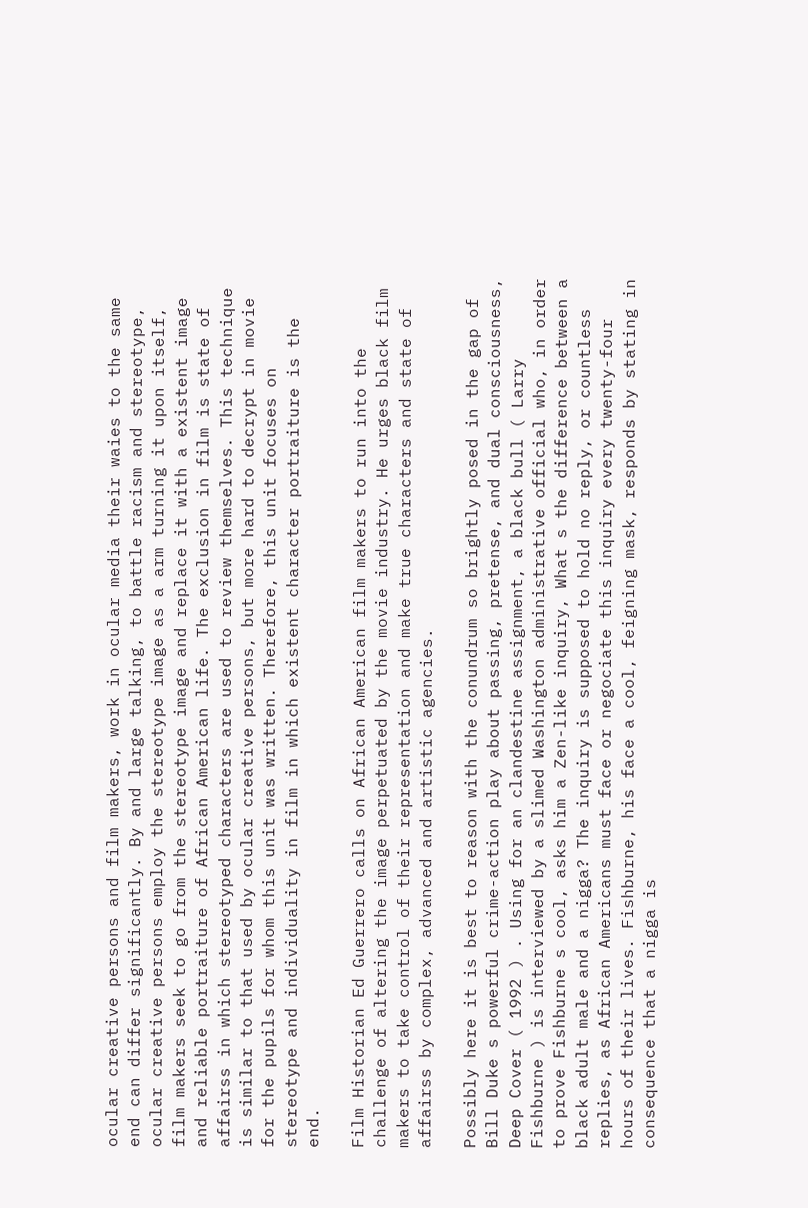ocular creative persons and film makers, work in ocular media their waies to the same end can differ significantly. By and large talking, to battle racism and stereotype, ocular creative persons employ the stereotype image as a arm turning it upon itself, film makers seek to go from the stereotype image and replace it with a existent image and reliable portraiture of African American life. The exclusion in film is state of affairss in which stereotyped characters are used to review themselves. This technique is similar to that used by ocular creative persons, but more hard to decrypt in movie for the pupils for whom this unit was written. Therefore, this unit focuses on stereotype and individuality in film in which existent character portraiture is the end.

Film Historian Ed Guerrero calls on African American film makers to run into the challenge of altering the image perpetuated by the movie industry. He urges black film makers to take control of their representation and make true characters and state of affairss by complex, advanced and artistic agencies.

Possibly here it is best to reason with the conundrum so brightly posed in the gap of Bill Duke s powerful crime-action play about passing, pretense, and dual consciousness, Deep Cover ( 1992 ) . Using for an clandestine assignment, a black bull ( Larry Fishburne ) is interviewed by a slimed Washington administrative official who, in order to prove Fishburne s cool, asks him a Zen-like inquiry, What s the difference between a black adult male and a nigga? The inquiry is supposed to hold no reply, or countless replies, as African Americans must face or negociate this inquiry every twenty-four hours of their lives. Fishburne, his face a cool, feigning mask, responds by stating in consequence that a nigga is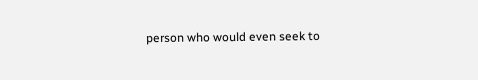person who would even seek to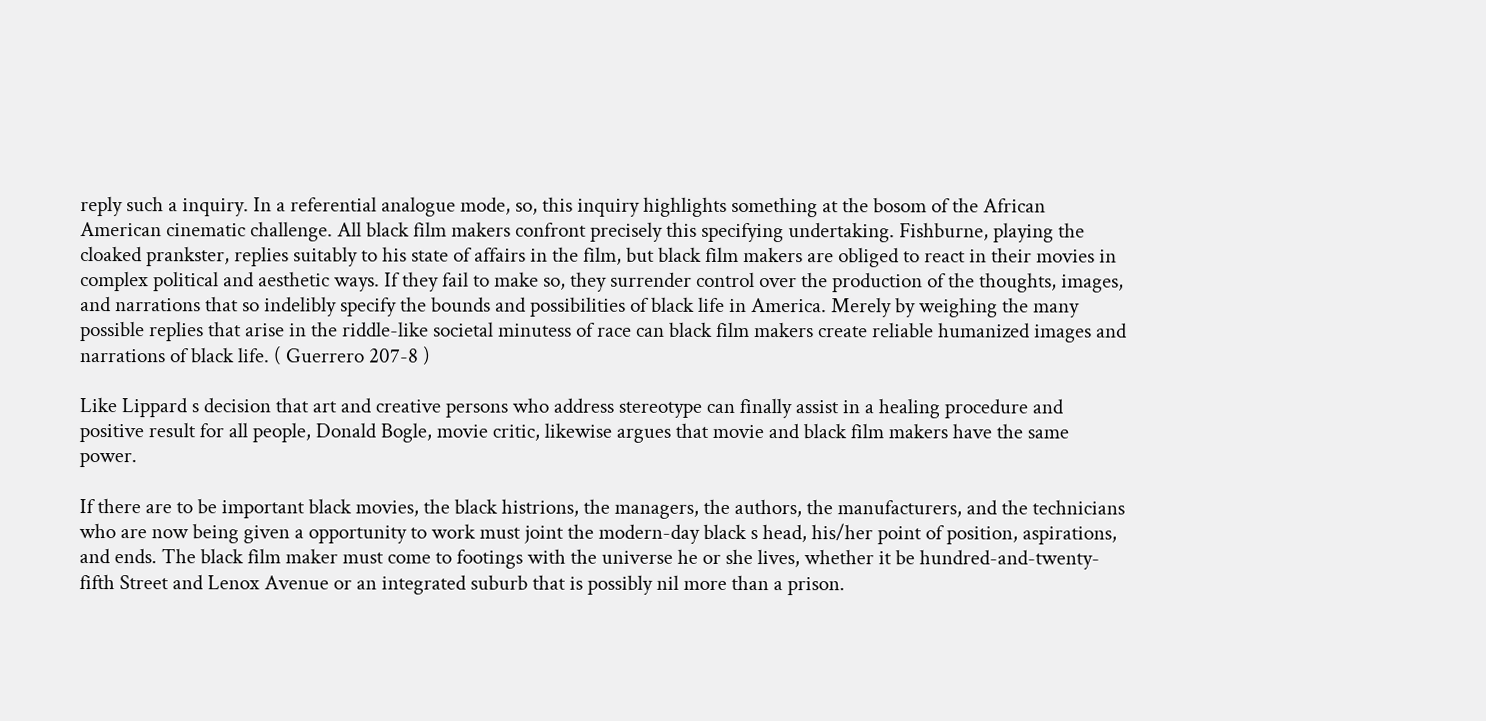reply such a inquiry. In a referential analogue mode, so, this inquiry highlights something at the bosom of the African American cinematic challenge. All black film makers confront precisely this specifying undertaking. Fishburne, playing the cloaked prankster, replies suitably to his state of affairs in the film, but black film makers are obliged to react in their movies in complex political and aesthetic ways. If they fail to make so, they surrender control over the production of the thoughts, images, and narrations that so indelibly specify the bounds and possibilities of black life in America. Merely by weighing the many possible replies that arise in the riddle-like societal minutess of race can black film makers create reliable humanized images and narrations of black life. ( Guerrero 207-8 )

Like Lippard s decision that art and creative persons who address stereotype can finally assist in a healing procedure and positive result for all people, Donald Bogle, movie critic, likewise argues that movie and black film makers have the same power.

If there are to be important black movies, the black histrions, the managers, the authors, the manufacturers, and the technicians who are now being given a opportunity to work must joint the modern-day black s head, his/her point of position, aspirations, and ends. The black film maker must come to footings with the universe he or she lives, whether it be hundred-and-twenty-fifth Street and Lenox Avenue or an integrated suburb that is possibly nil more than a prison.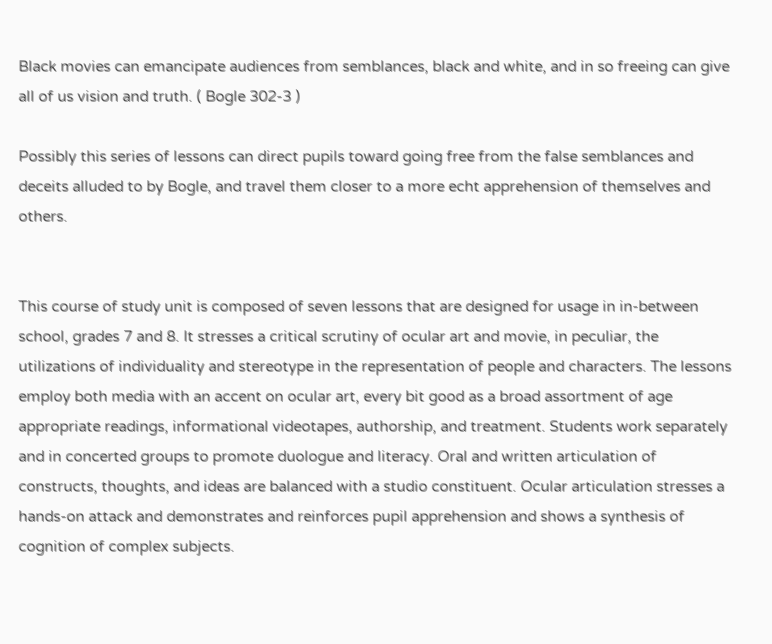Black movies can emancipate audiences from semblances, black and white, and in so freeing can give all of us vision and truth. ( Bogle 302-3 )

Possibly this series of lessons can direct pupils toward going free from the false semblances and deceits alluded to by Bogle, and travel them closer to a more echt apprehension of themselves and others.


This course of study unit is composed of seven lessons that are designed for usage in in-between school, grades 7 and 8. It stresses a critical scrutiny of ocular art and movie, in peculiar, the utilizations of individuality and stereotype in the representation of people and characters. The lessons employ both media with an accent on ocular art, every bit good as a broad assortment of age appropriate readings, informational videotapes, authorship, and treatment. Students work separately and in concerted groups to promote duologue and literacy. Oral and written articulation of constructs, thoughts, and ideas are balanced with a studio constituent. Ocular articulation stresses a hands-on attack and demonstrates and reinforces pupil apprehension and shows a synthesis of cognition of complex subjects.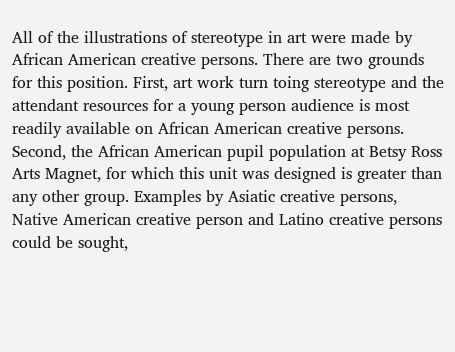All of the illustrations of stereotype in art were made by African American creative persons. There are two grounds for this position. First, art work turn toing stereotype and the attendant resources for a young person audience is most readily available on African American creative persons. Second, the African American pupil population at Betsy Ross Arts Magnet, for which this unit was designed is greater than any other group. Examples by Asiatic creative persons, Native American creative person and Latino creative persons could be sought,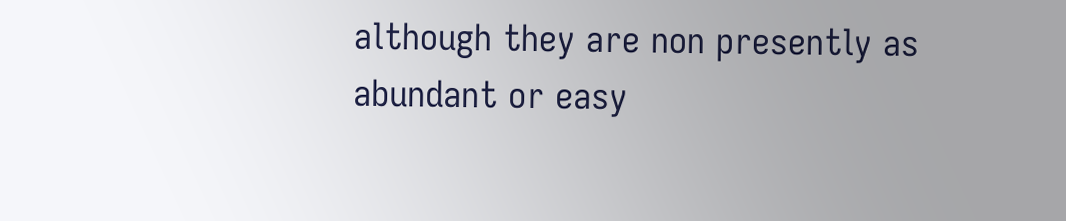although they are non presently as abundant or easy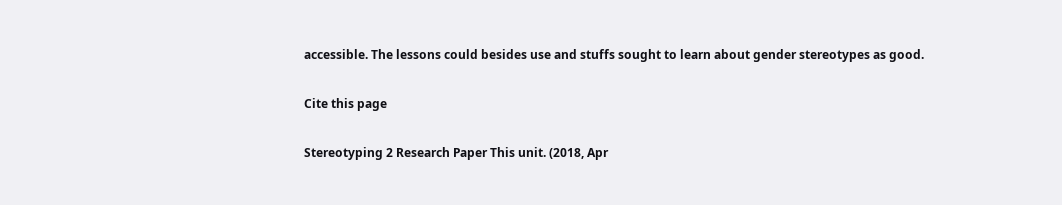accessible. The lessons could besides use and stuffs sought to learn about gender stereotypes as good.

Cite this page

Stereotyping 2 Research Paper This unit. (2018, Apr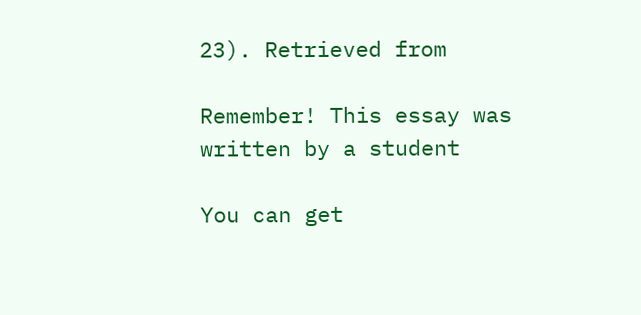23). Retrieved from

Remember! This essay was written by a student

You can get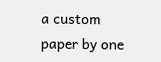a custom paper by one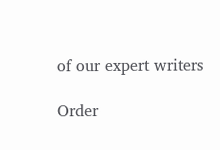of our expert writers

Order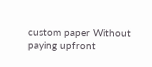custom paper Without paying upfront